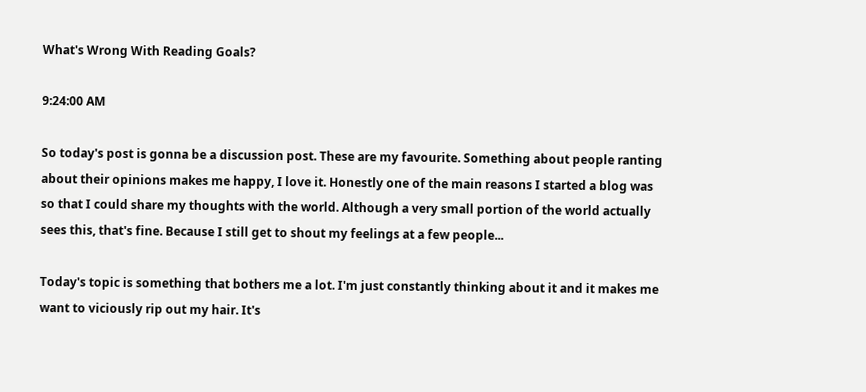What's Wrong With Reading Goals?

9:24:00 AM

So today's post is gonna be a discussion post. These are my favourite. Something about people ranting about their opinions makes me happy, I love it. Honestly one of the main reasons I started a blog was so that I could share my thoughts with the world. Although a very small portion of the world actually sees this, that's fine. Because I still get to shout my feelings at a few people...

Today's topic is something that bothers me a lot. I'm just constantly thinking about it and it makes me want to viciously rip out my hair. It's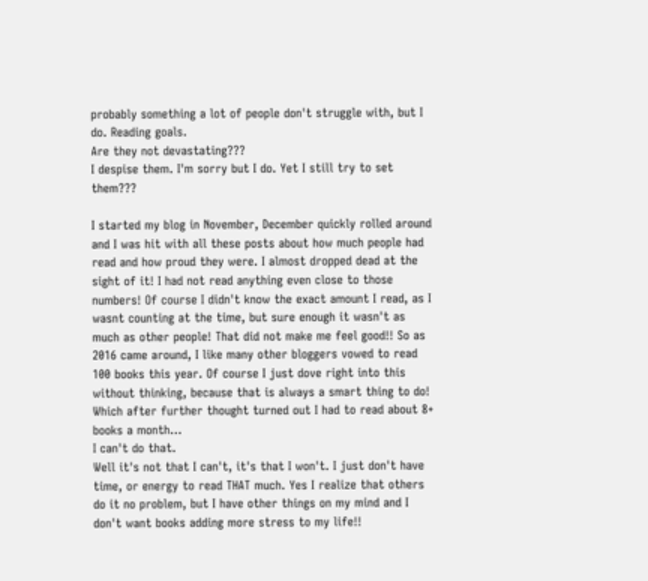probably something a lot of people don't struggle with, but I do. Reading goals.
Are they not devastating???
I despise them. I'm sorry but I do. Yet I still try to set them???

I started my blog in November, December quickly rolled around and I was hit with all these posts about how much people had read and how proud they were. I almost dropped dead at the sight of it! I had not read anything even close to those numbers! Of course I didn't know the exact amount I read, as I wasnt counting at the time, but sure enough it wasn't as much as other people! That did not make me feel good!! So as 2016 came around, I like many other bloggers vowed to read 100 books this year. Of course I just dove right into this without thinking, because that is always a smart thing to do! Which after further thought turned out I had to read about 8+ books a month...
I can't do that.
Well it's not that I can't, it's that I won't. I just don't have time, or energy to read THAT much. Yes I realize that others do it no problem, but I have other things on my mind and I don't want books adding more stress to my life!!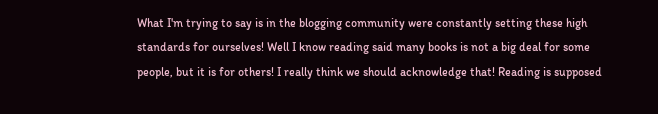What I'm trying to say is in the blogging community were constantly setting these high standards for ourselves! Well I know reading said many books is not a big deal for some people, but it is for others! I really think we should acknowledge that! Reading is supposed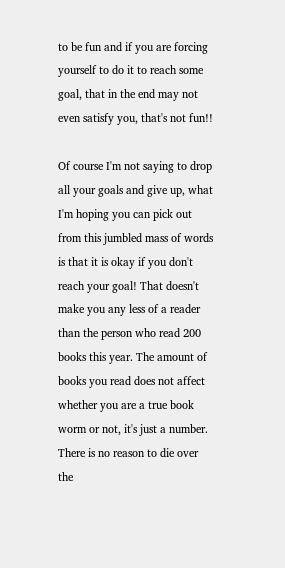to be fun and if you are forcing yourself to do it to reach some goal, that in the end may not even satisfy you, that's not fun!!

Of course I'm not saying to drop all your goals and give up, what I'm hoping you can pick out from this jumbled mass of words is that it is okay if you don't reach your goal! That doesn't make you any less of a reader than the person who read 200 books this year. The amount of books you read does not affect whether you are a true book worm or not, it's just a number. There is no reason to die over the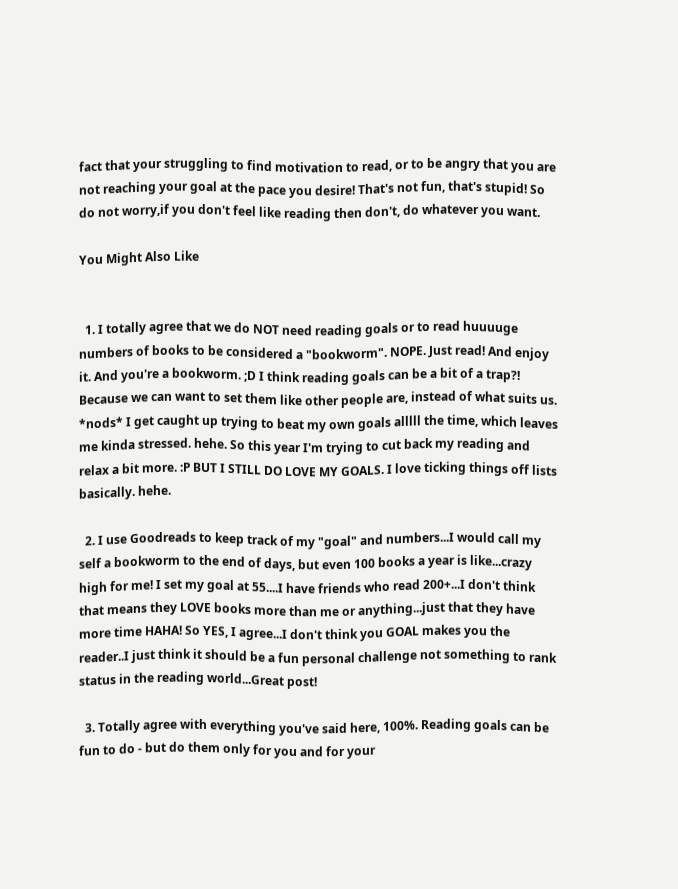fact that your struggling to find motivation to read, or to be angry that you are not reaching your goal at the pace you desire! That's not fun, that's stupid! So do not worry,if you don't feel like reading then don't, do whatever you want.

You Might Also Like


  1. I totally agree that we do NOT need reading goals or to read huuuuge numbers of books to be considered a "bookworm". NOPE. Just read! And enjoy it. And you're a bookworm. ;D I think reading goals can be a bit of a trap?! Because we can want to set them like other people are, instead of what suits us. *nods* I get caught up trying to beat my own goals alllll the time, which leaves me kinda stressed. hehe. So this year I'm trying to cut back my reading and relax a bit more. :P BUT I STILL DO LOVE MY GOALS. I love ticking things off lists basically. hehe.

  2. I use Goodreads to keep track of my "goal" and numbers...I would call my self a bookworm to the end of days, but even 100 books a year is like...crazy high for me! I set my goal at 55....I have friends who read 200+...I don't think that means they LOVE books more than me or anything...just that they have more time HAHA! So YES, I agree...I don't think you GOAL makes you the reader..I just think it should be a fun personal challenge not something to rank status in the reading world...Great post!

  3. Totally agree with everything you've said here, 100%. Reading goals can be fun to do - but do them only for you and for your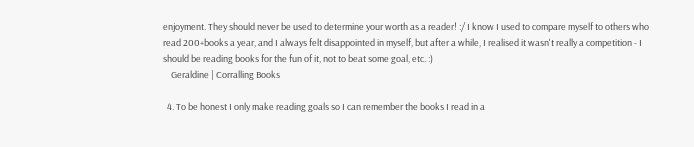enjoyment. They should never be used to determine your worth as a reader! :/ I know I used to compare myself to others who read 200+books a year, and I always felt disappointed in myself, but after a while, I realised it wasn't really a competition - I should be reading books for the fun of it, not to beat some goal, etc. :)
    Geraldine | Corralling Books

  4. To be honest I only make reading goals so I can remember the books I read in a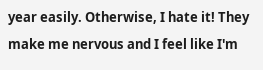year easily. Otherwise, I hate it! They make me nervous and I feel like I'm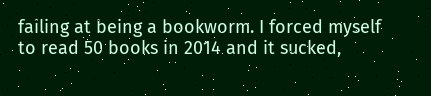failing at being a bookworm. I forced myself to read 50 books in 2014 and it sucked,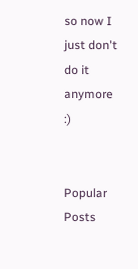so now I just don't do it anymore :)


Popular Posts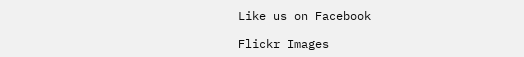Like us on Facebook

Flickr Images